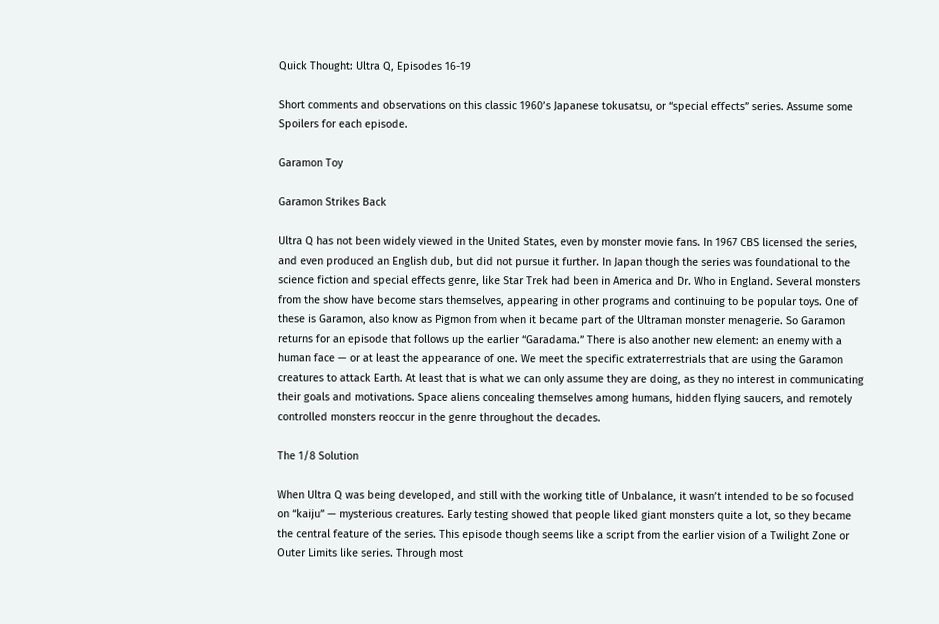Quick Thought: Ultra Q, Episodes 16-19

Short comments and observations on this classic 1960’s Japanese tokusatsu, or “special effects” series. Assume some Spoilers for each episode.

Garamon Toy

Garamon Strikes Back

Ultra Q has not been widely viewed in the United States, even by monster movie fans. In 1967 CBS licensed the series, and even produced an English dub, but did not pursue it further. In Japan though the series was foundational to the science fiction and special effects genre, like Star Trek had been in America and Dr. Who in England. Several monsters from the show have become stars themselves, appearing in other programs and continuing to be popular toys. One of these is Garamon, also know as Pigmon from when it became part of the Ultraman monster menagerie. So Garamon returns for an episode that follows up the earlier “Garadama.” There is also another new element: an enemy with a human face — or at least the appearance of one. We meet the specific extraterrestrials that are using the Garamon creatures to attack Earth. At least that is what we can only assume they are doing, as they no interest in communicating their goals and motivations. Space aliens concealing themselves among humans, hidden flying saucers, and remotely controlled monsters reoccur in the genre throughout the decades.

The 1/8 Solution

When Ultra Q was being developed, and still with the working title of Unbalance, it wasn’t intended to be so focused on “kaiju” — mysterious creatures. Early testing showed that people liked giant monsters quite a lot, so they became the central feature of the series. This episode though seems like a script from the earlier vision of a Twilight Zone or Outer Limits like series. Through most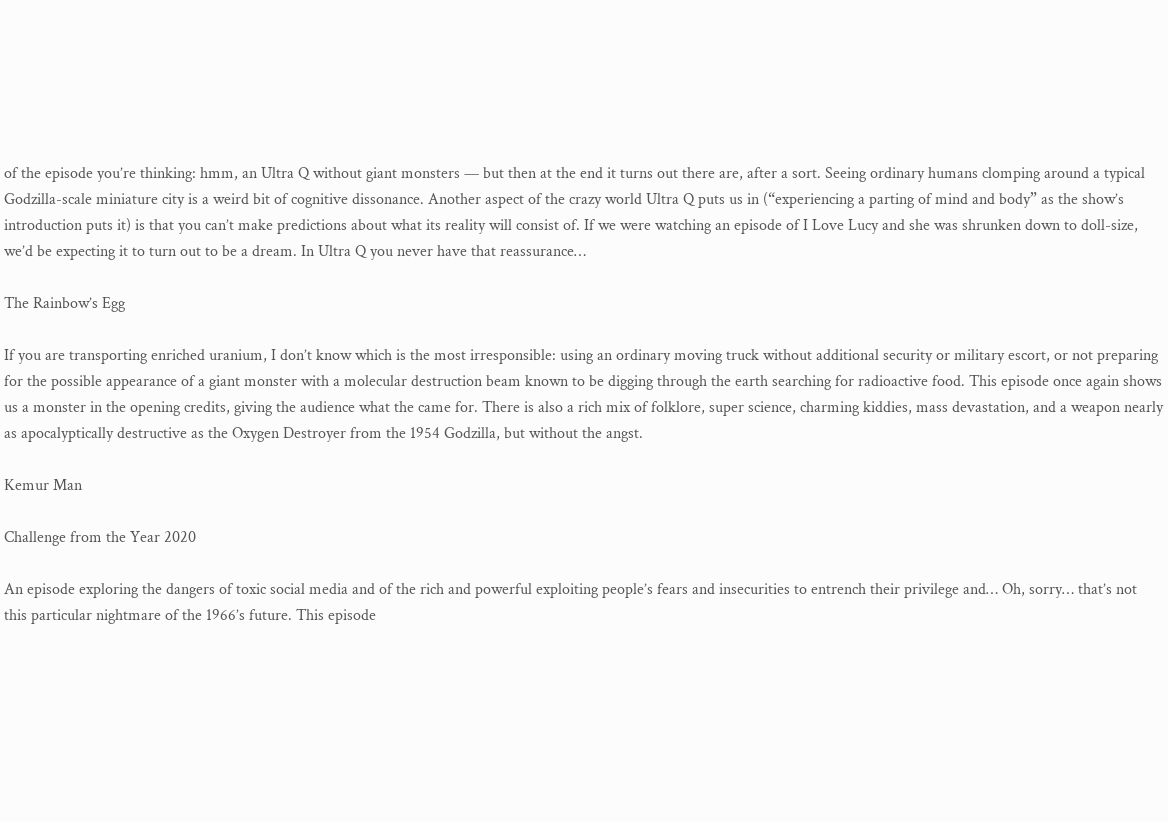of the episode you’re thinking: hmm, an Ultra Q without giant monsters — but then at the end it turns out there are, after a sort. Seeing ordinary humans clomping around a typical Godzilla-scale miniature city is a weird bit of cognitive dissonance. Another aspect of the crazy world Ultra Q puts us in (“experiencing a parting of mind and body” as the show’s introduction puts it) is that you can’t make predictions about what its reality will consist of. If we were watching an episode of I Love Lucy and she was shrunken down to doll-size, we’d be expecting it to turn out to be a dream. In Ultra Q you never have that reassurance…

The Rainbow’s Egg

If you are transporting enriched uranium, I don’t know which is the most irresponsible: using an ordinary moving truck without additional security or military escort, or not preparing for the possible appearance of a giant monster with a molecular destruction beam known to be digging through the earth searching for radioactive food. This episode once again shows us a monster in the opening credits, giving the audience what the came for. There is also a rich mix of folklore, super science, charming kiddies, mass devastation, and a weapon nearly as apocalyptically destructive as the Oxygen Destroyer from the 1954 Godzilla, but without the angst.

Kemur Man

Challenge from the Year 2020

An episode exploring the dangers of toxic social media and of the rich and powerful exploiting people’s fears and insecurities to entrench their privilege and… Oh, sorry… that’s not this particular nightmare of the 1966’s future. This episode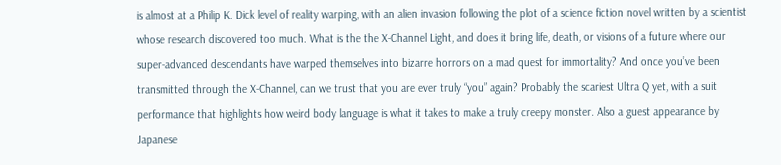is almost at a Philip K. Dick level of reality warping, with an alien invasion following the plot of a science fiction novel written by a scientist whose research discovered too much. What is the the X-Channel Light, and does it bring life, death, or visions of a future where our super-advanced descendants have warped themselves into bizarre horrors on a mad quest for immortality? And once you’ve been transmitted through the X-Channel, can we trust that you are ever truly “you” again? Probably the scariest Ultra Q yet, with a suit performance that highlights how weird body language is what it takes to make a truly creepy monster. Also a guest appearance by Japanese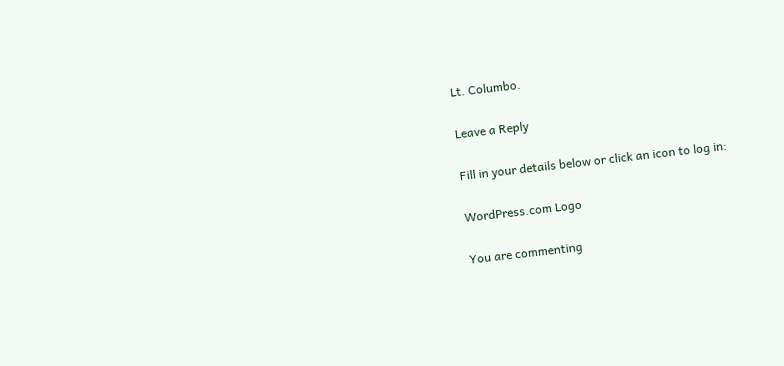Lt. Columbo.

Leave a Reply

Fill in your details below or click an icon to log in:

WordPress.com Logo

You are commenting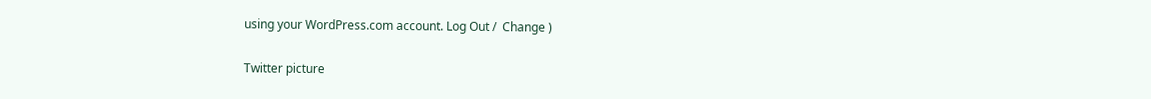using your WordPress.com account. Log Out /  Change )

Twitter picture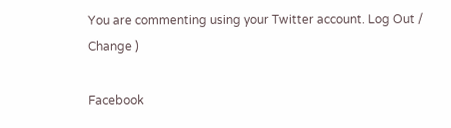You are commenting using your Twitter account. Log Out /  Change )

Facebook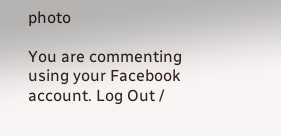photo

You are commenting using your Facebook account. Log Out /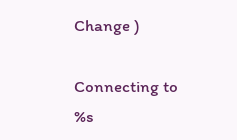Change )

Connecting to %s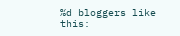%d bloggers like this: